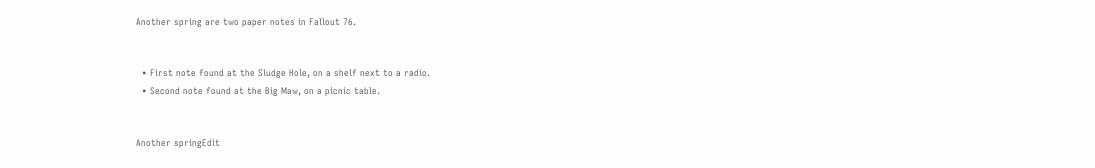Another spring are two paper notes in Fallout 76.


  • First note found at the Sludge Hole, on a shelf next to a radio.
  • Second note found at the Big Maw, on a picnic table.


Another springEdit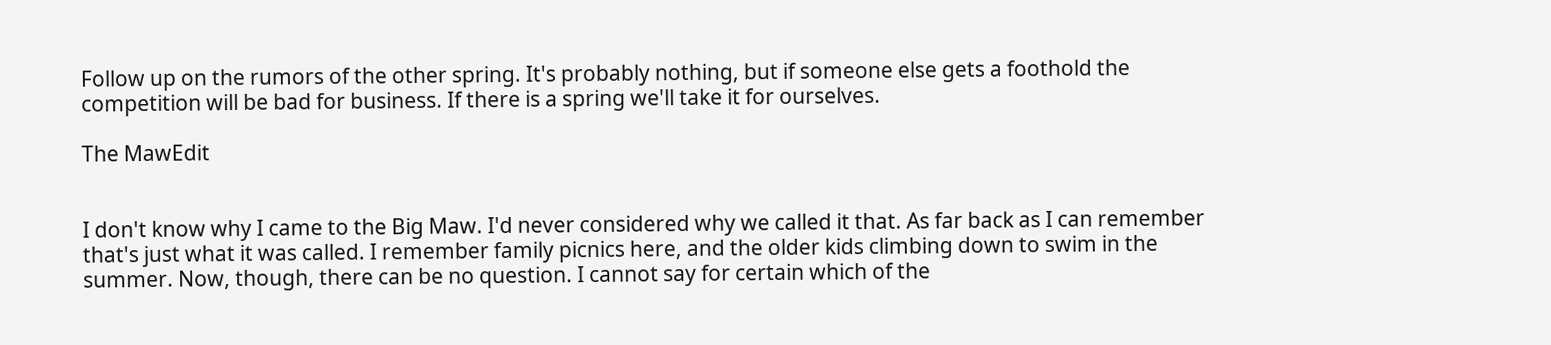Follow up on the rumors of the other spring. It's probably nothing, but if someone else gets a foothold the competition will be bad for business. If there is a spring we'll take it for ourselves.

The MawEdit


I don't know why I came to the Big Maw. I'd never considered why we called it that. As far back as I can remember that's just what it was called. I remember family picnics here, and the older kids climbing down to swim in the summer. Now, though, there can be no question. I cannot say for certain which of the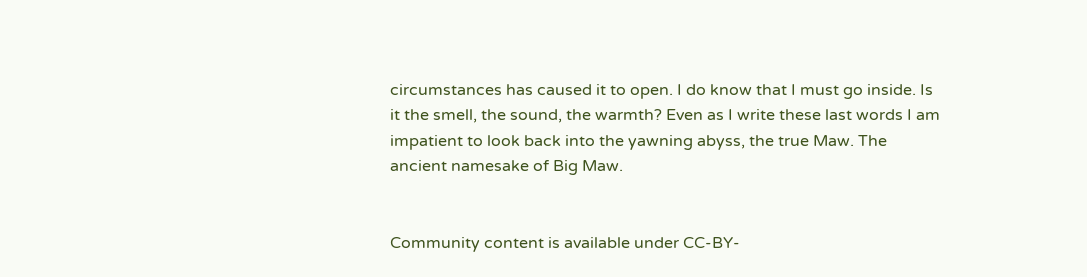circumstances has caused it to open. I do know that I must go inside. Is it the smell, the sound, the warmth? Even as I write these last words I am impatient to look back into the yawning abyss, the true Maw. The ancient namesake of Big Maw.


Community content is available under CC-BY-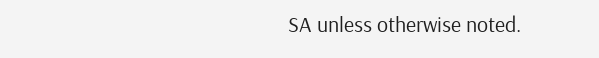SA unless otherwise noted.